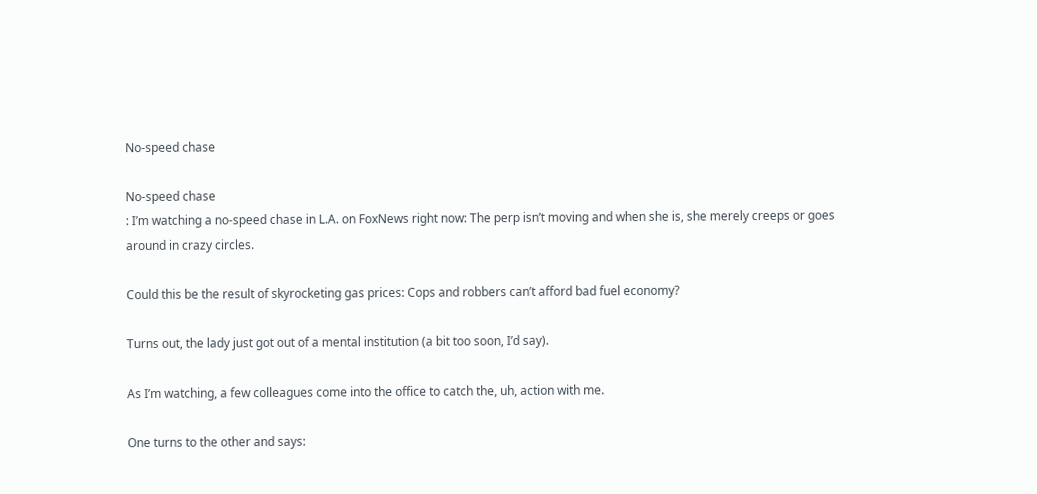No-speed chase

No-speed chase
: I’m watching a no-speed chase in L.A. on FoxNews right now: The perp isn’t moving and when she is, she merely creeps or goes around in crazy circles.

Could this be the result of skyrocketing gas prices: Cops and robbers can’t afford bad fuel economy?

Turns out, the lady just got out of a mental institution (a bit too soon, I’d say).

As I’m watching, a few colleagues come into the office to catch the, uh, action with me.

One turns to the other and says: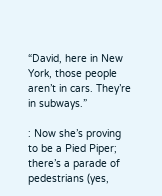“David, here in New York, those people aren’t in cars. They’re in subways.”

: Now she’s proving to be a Pied Piper; there’s a parade of pedestrians (yes,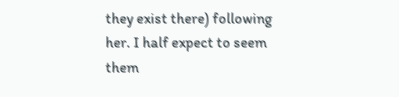they exist there) following her. I half expect to seem them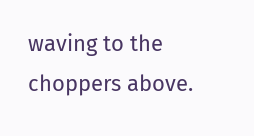waving to the choppers above.